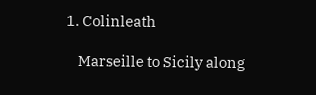1. Colinleath

    Marseille to Sicily along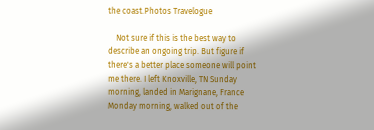the coast.Photos Travelogue

    Not sure if this is the best way to describe an ongoing trip. But figure if there's a better place someone will point me there. I left Knoxville, TN Sunday morning, landed in Marignane, France Monday morning, walked out of the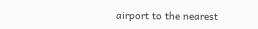airport to the nearest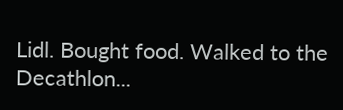Lidl. Bought food. Walked to the Decathlon...